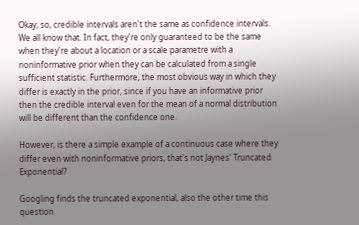Okay, so, credible intervals aren't the same as confidence intervals. We all know that. In fact, they're only guaranteed to be the same when they're about a location or a scale parametre with a noninformative prior when they can be calculated from a single sufficient statistic. Furthermore, the most obvious way in which they differ is exactly in the prior, since if you have an informative prior then the credible interval even for the mean of a normal distribution will be different than the confidence one.

However, is there a simple example of a continuous case where they differ even with noninformative priors, that's not Jaynes' Truncated Exponential?

Googling finds the truncated exponential, also the other time this question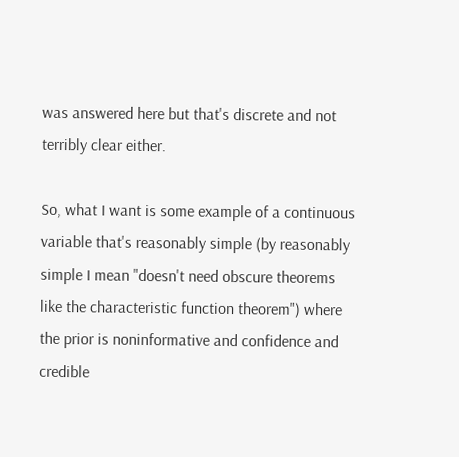was answered here but that's discrete and not terribly clear either.

So, what I want is some example of a continuous variable that's reasonably simple (by reasonably simple I mean "doesn't need obscure theorems like the characteristic function theorem") where the prior is noninformative and confidence and credible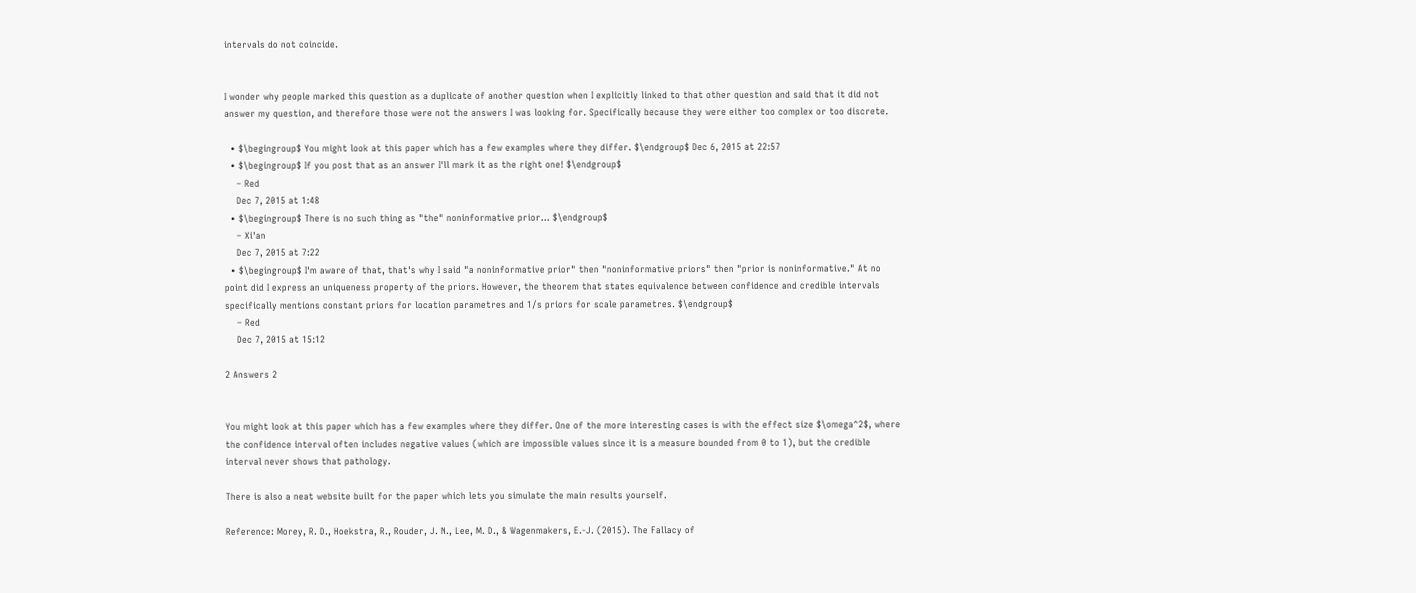intervals do not coincide.


I wonder why people marked this question as a duplicate of another question when I explicitly linked to that other question and said that it did not answer my question, and therefore those were not the answers I was looking for. Specifically because they were either too complex or too discrete.

  • $\begingroup$ You might look at this paper which has a few examples where they differ. $\endgroup$ Dec 6, 2015 at 22:57
  • $\begingroup$ If you post that as an answer I'll mark it as the right one! $\endgroup$
    – Red
    Dec 7, 2015 at 1:48
  • $\begingroup$ There is no such thing as "the" noninformative prior... $\endgroup$
    – Xi'an
    Dec 7, 2015 at 7:22
  • $\begingroup$ I'm aware of that, that's why I said "a noninformative prior" then "noninformative priors" then "prior is noninformative." At no point did I express an uniqueness property of the priors. However, the theorem that states equivalence between confidence and credible intervals specifically mentions constant priors for location parametres and 1/s priors for scale parametres. $\endgroup$
    – Red
    Dec 7, 2015 at 15:12

2 Answers 2


You might look at this paper which has a few examples where they differ. One of the more interesting cases is with the effect size $\omega^2$, where the confidence interval often includes negative values (which are impossible values since it is a measure bounded from 0 to 1), but the credible interval never shows that pathology.

There is also a neat website built for the paper which lets you simulate the main results yourself.

Reference: Morey, R. D., Hoekstra, R., Rouder, J. N., Lee, M. D., & Wagenmakers, E.-J. (2015). The Fallacy of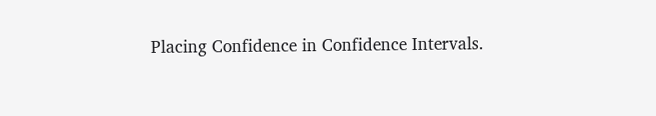Placing Confidence in Confidence Intervals.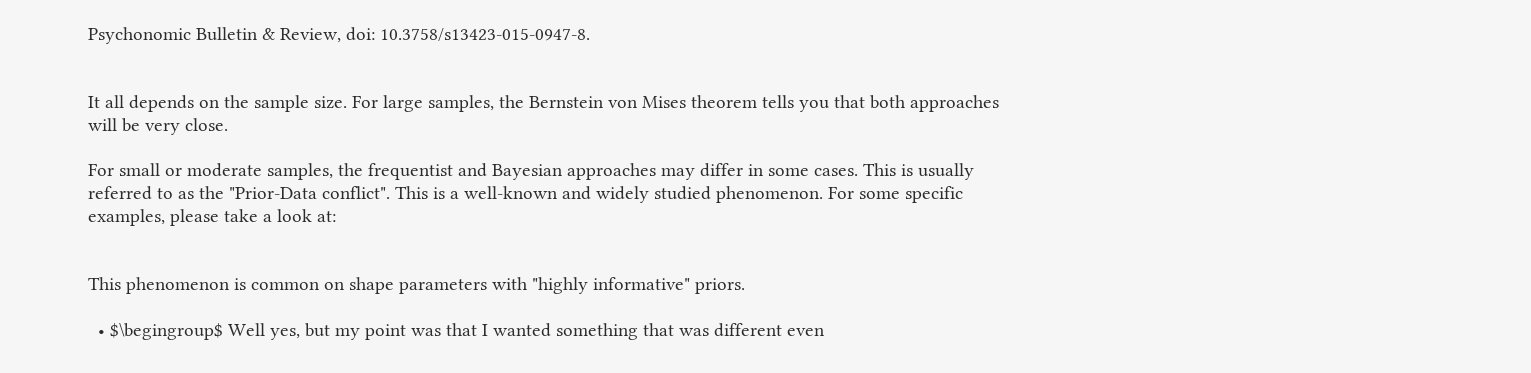Psychonomic Bulletin & Review, doi: 10.3758/s13423-015-0947-8.


It all depends on the sample size. For large samples, the Bernstein von Mises theorem tells you that both approaches will be very close.

For small or moderate samples, the frequentist and Bayesian approaches may differ in some cases. This is usually referred to as the "Prior-Data conflict". This is a well-known and widely studied phenomenon. For some specific examples, please take a look at:


This phenomenon is common on shape parameters with "highly informative" priors.

  • $\begingroup$ Well yes, but my point was that I wanted something that was different even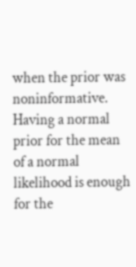when the prior was noninformative. Having a normal prior for the mean of a normal likelihood is enough for the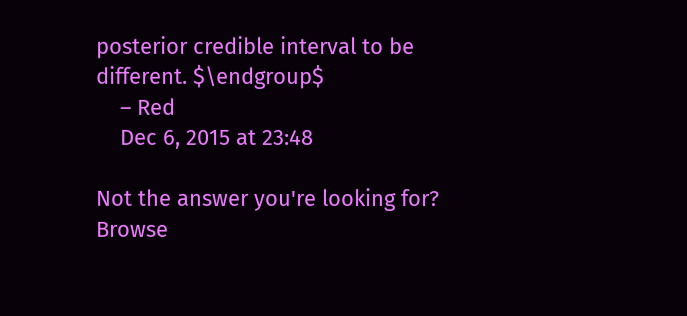posterior credible interval to be different. $\endgroup$
    – Red
    Dec 6, 2015 at 23:48

Not the answer you're looking for? Browse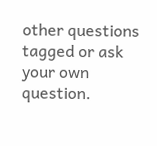other questions tagged or ask your own question.